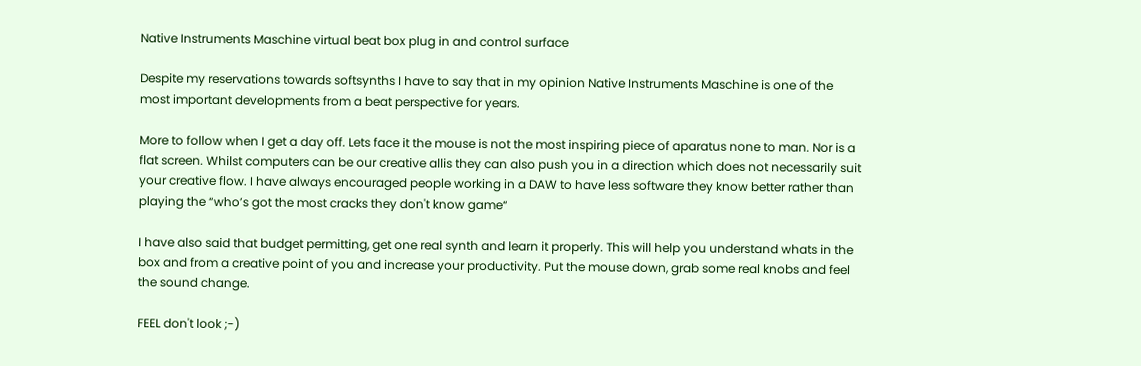Native Instruments Maschine virtual beat box plug in and control surface

Despite my reservations towards softsynths I have to say that in my opinion Native Instruments Maschine is one of the most important developments from a beat perspective for years.

More to follow when I get a day off. Lets face it the mouse is not the most inspiring piece of aparatus none to man. Nor is a flat screen. Whilst computers can be our creative allis they can also push you in a direction which does not necessarily suit your creative flow. I have always encouraged people working in a DAW to have less software they know better rather than playing the “who’s got the most cracks they don't know game“

I have also said that budget permitting, get one real synth and learn it properly. This will help you understand whats in the box and from a creative point of you and increase your productivity. Put the mouse down, grab some real knobs and feel the sound change.

FEEL don't look ;-)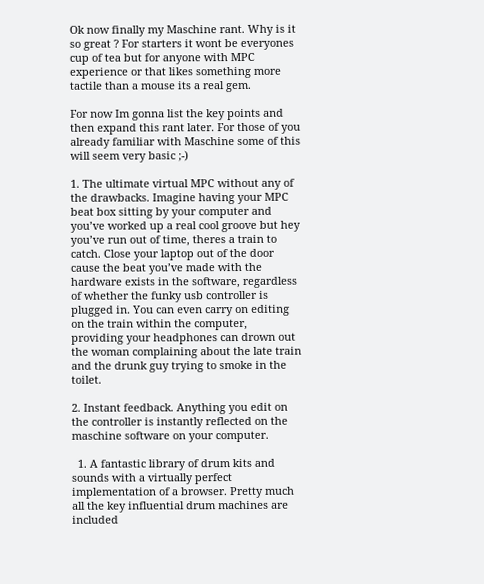Ok now finally my Maschine rant. Why is it so great ? For starters it wont be everyones cup of tea but for anyone with MPC experience or that likes something more tactile than a mouse its a real gem.

For now Im gonna list the key points and then expand this rant later. For those of you already familiar with Maschine some of this will seem very basic ;-)

1. The ultimate virtual MPC without any of the drawbacks. Imagine having your MPC beat box sitting by your computer and you’ve worked up a real cool groove but hey you’ve run out of time, theres a train to catch. Close your laptop out of the door cause the beat you’ve made with the hardware exists in the software, regardless of whether the funky usb controller is plugged in. You can even carry on editing on the train within the computer, providing your headphones can drown out the woman complaining about the late train and the drunk guy trying to smoke in the toilet.

2. Instant feedback. Anything you edit on the controller is instantly reflected on the maschine software on your computer.

  1. A fantastic library of drum kits and sounds with a virtually perfect implementation of a browser. Pretty much all the key influential drum machines are included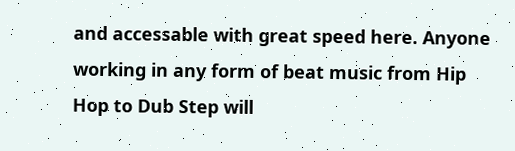and accessable with great speed here. Anyone working in any form of beat music from Hip Hop to Dub Step will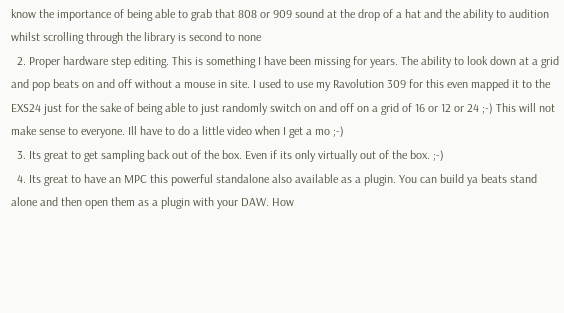know the importance of being able to grab that 808 or 909 sound at the drop of a hat and the ability to audition whilst scrolling through the library is second to none
  2. Proper hardware step editing. This is something I have been missing for years. The ability to look down at a grid and pop beats on and off without a mouse in site. I used to use my Ravolution 309 for this even mapped it to the EXS24 just for the sake of being able to just randomly switch on and off on a grid of 16 or 12 or 24 ;-) This will not make sense to everyone. Ill have to do a little video when I get a mo ;-)
  3. Its great to get sampling back out of the box. Even if its only virtually out of the box. ;-)
  4. Its great to have an MPC this powerful standalone also available as a plugin. You can build ya beats stand alone and then open them as a plugin with your DAW. How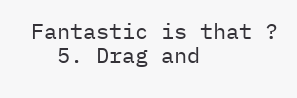Fantastic is that ?
  5. Drag and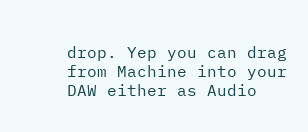drop. Yep you can drag from Machine into your DAW either as Audio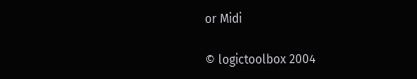or Midi

© logictoolbox 2004